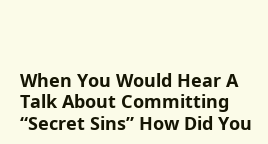When You Would Hear A Talk About Committing “Secret Sins” How Did You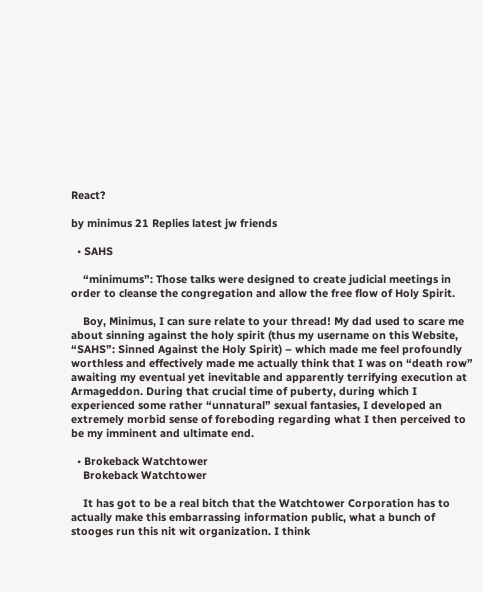React?

by minimus 21 Replies latest jw friends

  • SAHS

    “minimums”: Those talks were designed to create judicial meetings in order to cleanse the congregation and allow the free flow of Holy Spirit.

    Boy, Minimus, I can sure relate to your thread! My dad used to scare me about sinning against the holy spirit (thus my username on this Website, “SAHS”: Sinned Against the Holy Spirit) – which made me feel profoundly worthless and effectively made me actually think that I was on “death row” awaiting my eventual yet inevitable and apparently terrifying execution at Armageddon. During that crucial time of puberty, during which I experienced some rather “unnatural” sexual fantasies, I developed an extremely morbid sense of foreboding regarding what I then perceived to be my imminent and ultimate end.

  • Brokeback Watchtower
    Brokeback Watchtower

    It has got to be a real bitch that the Watchtower Corporation has to actually make this embarrassing information public, what a bunch of stooges run this nit wit organization. I think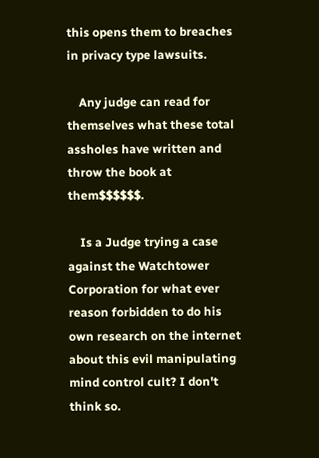this opens them to breaches in privacy type lawsuits.

    Any judge can read for themselves what these total assholes have written and throw the book at them$$$$$$.

    Is a Judge trying a case against the Watchtower Corporation for what ever reason forbidden to do his own research on the internet about this evil manipulating mind control cult? I don't think so.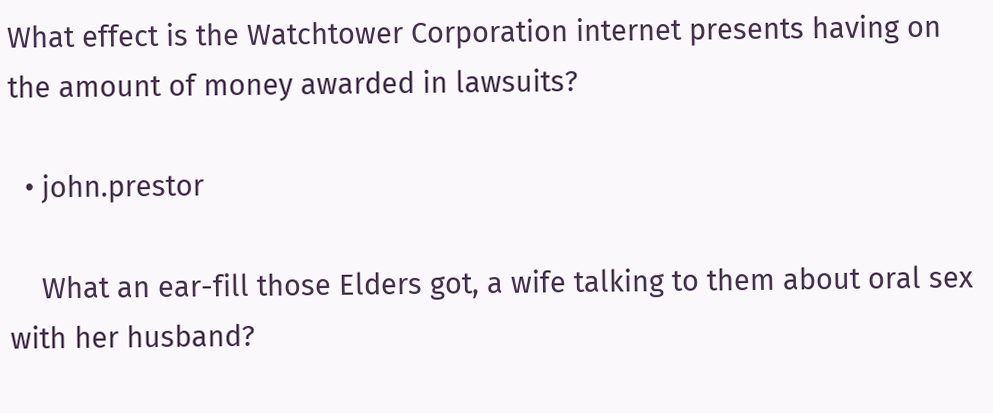What effect is the Watchtower Corporation internet presents having on the amount of money awarded in lawsuits?

  • john.prestor

    What an ear-fill those Elders got, a wife talking to them about oral sex with her husband?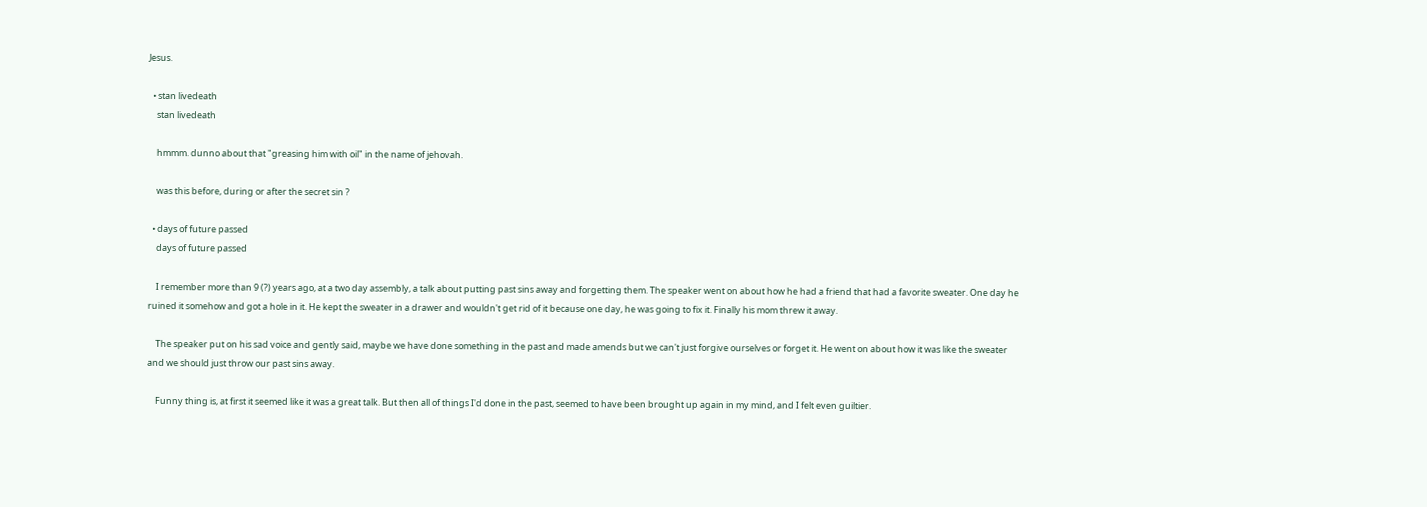Jesus.

  • stan livedeath
    stan livedeath

    hmmm. dunno about that "greasing him with oil" in the name of jehovah.

    was this before, during or after the secret sin ?

  • days of future passed
    days of future passed

    I remember more than 9 (?) years ago, at a two day assembly, a talk about putting past sins away and forgetting them. The speaker went on about how he had a friend that had a favorite sweater. One day he ruined it somehow and got a hole in it. He kept the sweater in a drawer and wouldn't get rid of it because one day, he was going to fix it. Finally his mom threw it away.

    The speaker put on his sad voice and gently said, maybe we have done something in the past and made amends but we can't just forgive ourselves or forget it. He went on about how it was like the sweater and we should just throw our past sins away.

    Funny thing is, at first it seemed like it was a great talk. But then all of things I'd done in the past, seemed to have been brought up again in my mind, and I felt even guiltier.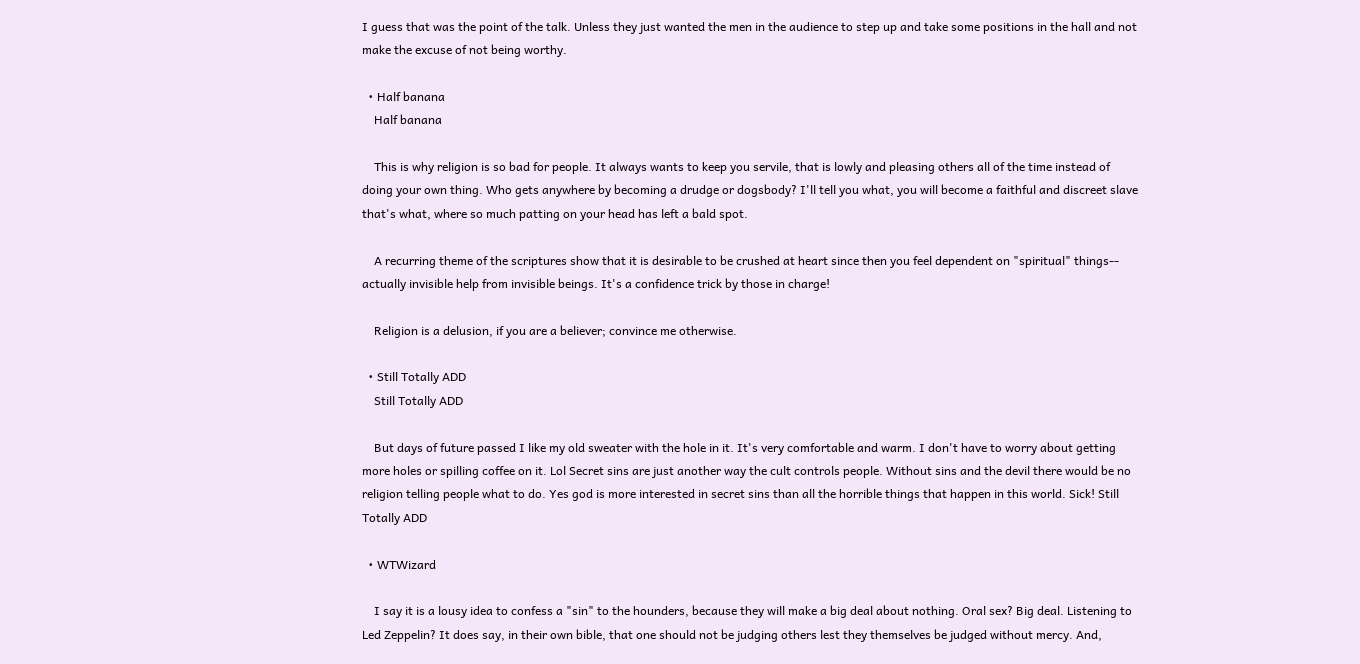I guess that was the point of the talk. Unless they just wanted the men in the audience to step up and take some positions in the hall and not make the excuse of not being worthy.

  • Half banana
    Half banana

    This is why religion is so bad for people. It always wants to keep you servile, that is lowly and pleasing others all of the time instead of doing your own thing. Who gets anywhere by becoming a drudge or dogsbody? I'll tell you what, you will become a faithful and discreet slave that's what, where so much patting on your head has left a bald spot.

    A recurring theme of the scriptures show that it is desirable to be crushed at heart since then you feel dependent on "spiritual" things-- actually invisible help from invisible beings. It's a confidence trick by those in charge!

    Religion is a delusion, if you are a believer; convince me otherwise.

  • Still Totally ADD
    Still Totally ADD

    But days of future passed I like my old sweater with the hole in it. It's very comfortable and warm. I don't have to worry about getting more holes or spilling coffee on it. Lol Secret sins are just another way the cult controls people. Without sins and the devil there would be no religion telling people what to do. Yes god is more interested in secret sins than all the horrible things that happen in this world. Sick! Still Totally ADD

  • WTWizard

    I say it is a lousy idea to confess a "sin" to the hounders, because they will make a big deal about nothing. Oral sex? Big deal. Listening to Led Zeppelin? It does say, in their own bible, that one should not be judging others lest they themselves be judged without mercy. And,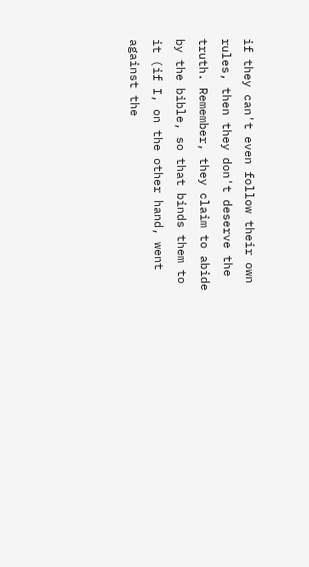if they can't even follow their own rules, then they don't deserve the truth. Remember, they claim to abide by the bible, so that binds them to it (if I, on the other hand, went against the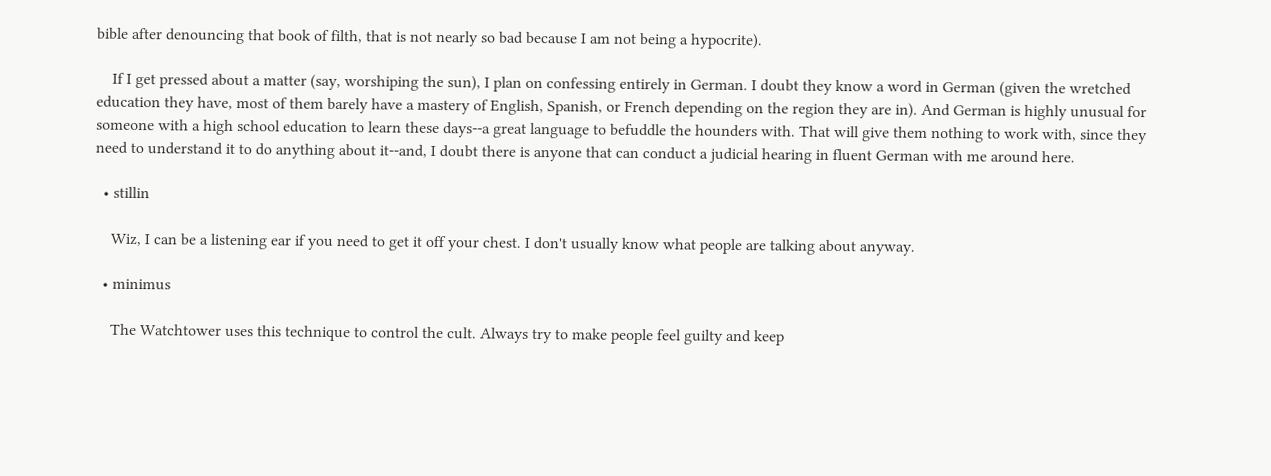bible after denouncing that book of filth, that is not nearly so bad because I am not being a hypocrite).

    If I get pressed about a matter (say, worshiping the sun), I plan on confessing entirely in German. I doubt they know a word in German (given the wretched education they have, most of them barely have a mastery of English, Spanish, or French depending on the region they are in). And German is highly unusual for someone with a high school education to learn these days--a great language to befuddle the hounders with. That will give them nothing to work with, since they need to understand it to do anything about it--and, I doubt there is anyone that can conduct a judicial hearing in fluent German with me around here.

  • stillin

    Wiz, I can be a listening ear if you need to get it off your chest. I don't usually know what people are talking about anyway.

  • minimus

    The Watchtower uses this technique to control the cult. Always try to make people feel guilty and keep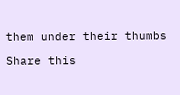them under their thumbs

Share this